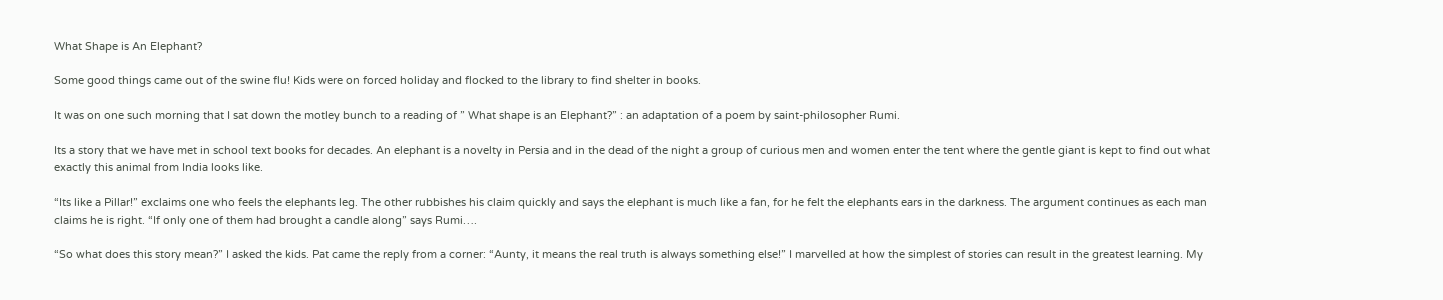What Shape is An Elephant?

Some good things came out of the swine flu! Kids were on forced holiday and flocked to the library to find shelter in books.

It was on one such morning that I sat down the motley bunch to a reading of ” What shape is an Elephant?” : an adaptation of a poem by saint-philosopher Rumi.

Its a story that we have met in school text books for decades. An elephant is a novelty in Persia and in the dead of the night a group of curious men and women enter the tent where the gentle giant is kept to find out what exactly this animal from India looks like.

“Its like a Pillar!” exclaims one who feels the elephants leg. The other rubbishes his claim quickly and says the elephant is much like a fan, for he felt the elephants ears in the darkness. The argument continues as each man claims he is right. “If only one of them had brought a candle along” says Rumi….

“So what does this story mean?” I asked the kids. Pat came the reply from a corner: “Aunty, it means the real truth is always something else!” I marvelled at how the simplest of stories can result in the greatest learning. My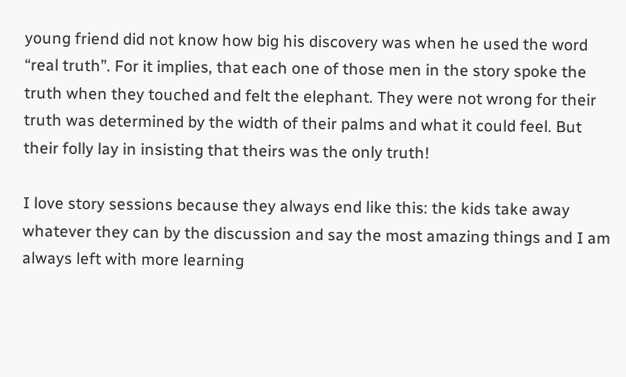young friend did not know how big his discovery was when he used the word “real truth”. For it implies, that each one of those men in the story spoke the truth when they touched and felt the elephant. They were not wrong for their truth was determined by the width of their palms and what it could feel. But their folly lay in insisting that theirs was the only truth!

I love story sessions because they always end like this: the kids take away whatever they can by the discussion and say the most amazing things and I am always left with more learning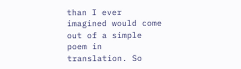than I ever imagined would come out of a simple poem in translation. So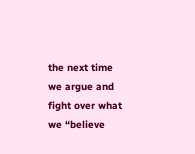the next time we argue and fight over what we “believe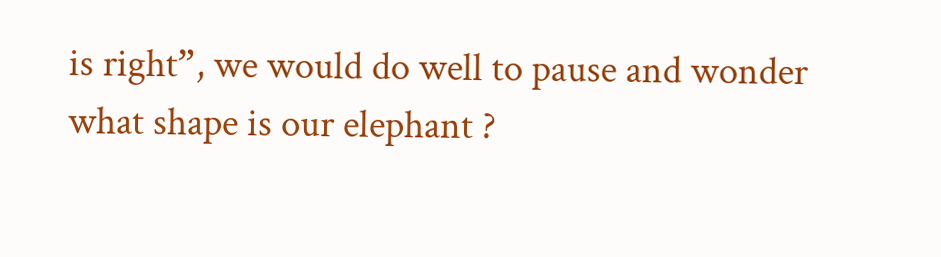is right”, we would do well to pause and wonder what shape is our elephant ?